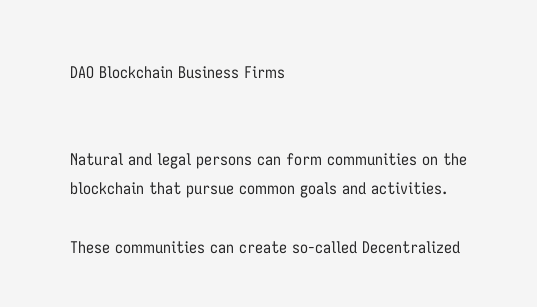DAO Blockchain Business Firms


Natural and legal persons can form communities on the blockchain that pursue common goals and activities.

These communities can create so-called Decentralized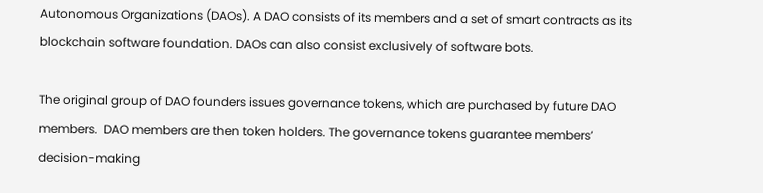Autonomous Organizations (DAOs). A DAO consists of its members and a set of smart contracts as its blockchain software foundation. DAOs can also consist exclusively of software bots.

The original group of DAO founders issues governance tokens, which are purchased by future DAO members.  DAO members are then token holders. The governance tokens guarantee members’ decision-making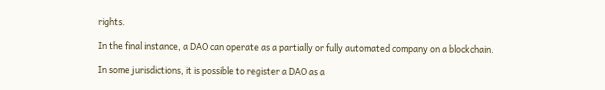rights.

In the final instance, a DAO can operate as a partially or fully automated company on a blockchain.

In some jurisdictions, it is possible to register a DAO as a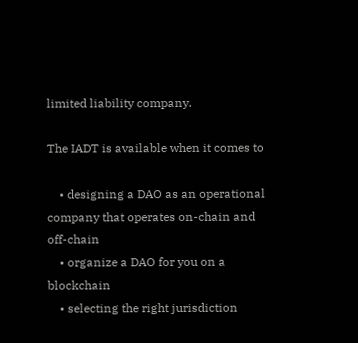limited liability company.

The IADT is available when it comes to

    • designing a DAO as an operational company that operates on-chain and off-chain
    • organize a DAO for you on a blockchain
    • selecting the right jurisdiction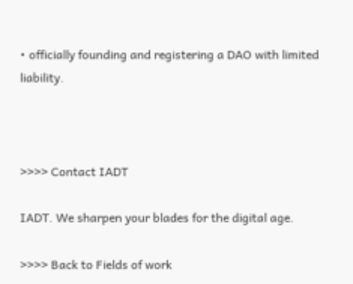• officially founding and registering a DAO with limited liability.



>>>> Contact IADT

IADT. We sharpen your blades for the digital age.

>>>> Back to Fields of work